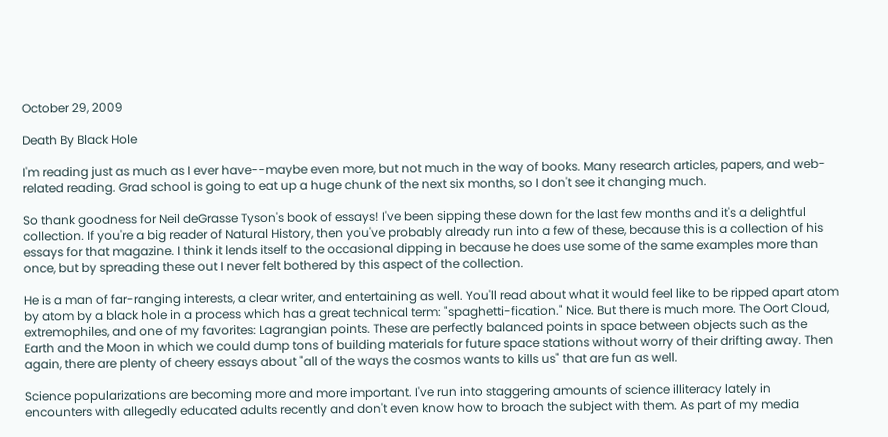October 29, 2009

Death By Black Hole

I'm reading just as much as I ever have--maybe even more, but not much in the way of books. Many research articles, papers, and web-related reading. Grad school is going to eat up a huge chunk of the next six months, so I don't see it changing much.

So thank goodness for Neil deGrasse Tyson's book of essays! I've been sipping these down for the last few months and it's a delightful collection. If you're a big reader of Natural History, then you've probably already run into a few of these, because this is a collection of his essays for that magazine. I think it lends itself to the occasional dipping in because he does use some of the same examples more than once, but by spreading these out I never felt bothered by this aspect of the collection.

He is a man of far-ranging interests, a clear writer, and entertaining as well. You'll read about what it would feel like to be ripped apart atom by atom by a black hole in a process which has a great technical term: "spaghetti-fication." Nice. But there is much more. The Oort Cloud, extremophiles, and one of my favorites: Lagrangian points. These are perfectly balanced points in space between objects such as the Earth and the Moon in which we could dump tons of building materials for future space stations without worry of their drifting away. Then again, there are plenty of cheery essays about "all of the ways the cosmos wants to kills us" that are fun as well.

Science popularizations are becoming more and more important. I've run into staggering amounts of science illiteracy lately in encounters with allegedly educated adults recently and don't even know how to broach the subject with them. As part of my media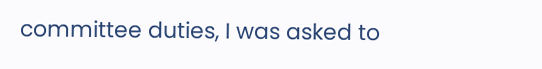committee duties, I was asked to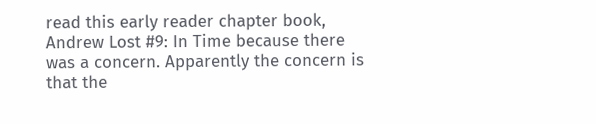read this early reader chapter book, Andrew Lost #9: In Time because there was a concern. Apparently the concern is that the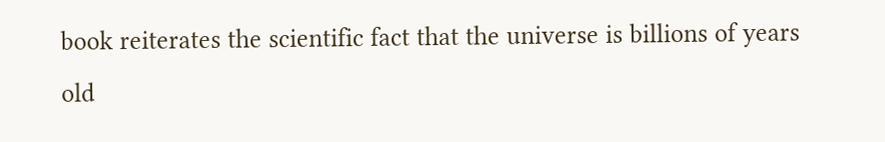book reiterates the scientific fact that the universe is billions of years old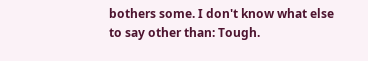bothers some. I don't know what else to say other than: Tough.